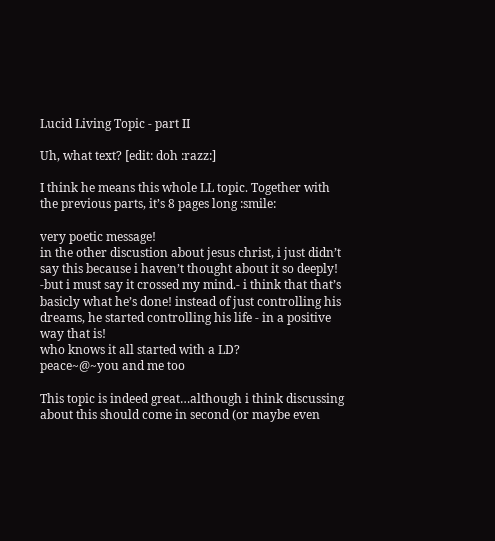Lucid Living Topic - part II

Uh, what text? [edit: doh :razz:]

I think he means this whole LL topic. Together with the previous parts, it’s 8 pages long :smile:

very poetic message!
in the other discustion about jesus christ, i just didn’t say this because i haven’t thought about it so deeply! -but i must say it crossed my mind.- i think that that’s basicly what he’s done! instead of just controlling his dreams, he started controlling his life - in a positive way that is!
who knows it all started with a LD?
peace~@~you and me too

This topic is indeed great…although i think discussing about this should come in second (or maybe even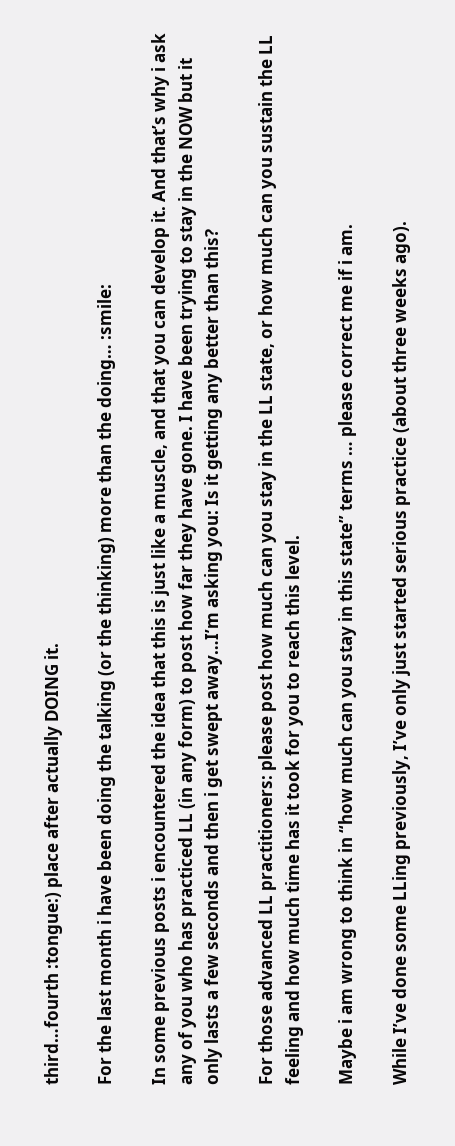third…fourth :tongue:) place after actually DOING it.

For the last month i have been doing the talking (or the thinking) more than the doing… :smile:

In some previous posts i encountered the idea that this is just like a muscle, and that you can develop it. And that’s why i ask any of you who has practiced LL (in any form) to post how far they have gone. I have been trying to stay in the NOW but it only lasts a few seconds and then i get swept away…I’m asking you: Is it getting any better than this?

For those advanced LL practitioners: please post how much can you stay in the LL state, or how much can you sustain the LL feeling and how much time has it took for you to reach this level.

Maybe i am wrong to think in “how much can you stay in this state” terms … please correct me if i am.

While I’ve done some LLing previously, I’ve only just started serious practice (about three weeks ago).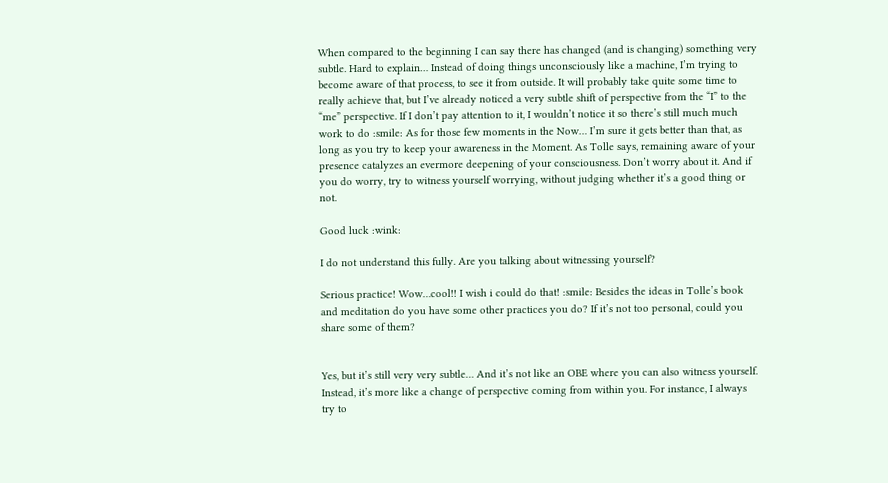When compared to the beginning I can say there has changed (and is changing) something very subtle. Hard to explain… Instead of doing things unconsciously like a machine, I’m trying to become aware of that process, to see it from outside. It will probably take quite some time to really achieve that, but I’ve already noticed a very subtle shift of perspective from the “I” to the “me” perspective. If I don’t pay attention to it, I wouldn’t notice it so there’s still much much work to do :smile: As for those few moments in the Now… I’m sure it gets better than that, as long as you try to keep your awareness in the Moment. As Tolle says, remaining aware of your presence catalyzes an evermore deepening of your consciousness. Don’t worry about it. And if you do worry, try to witness yourself worrying, without judging whether it’s a good thing or not.

Good luck :wink:

I do not understand this fully. Are you talking about witnessing yourself?

Serious practice! Wow…cool!! I wish i could do that! :smile: Besides the ideas in Tolle’s book and meditation do you have some other practices you do? If it’s not too personal, could you share some of them?


Yes, but it’s still very very subtle… And it’s not like an OBE where you can also witness yourself. Instead, it’s more like a change of perspective coming from within you. For instance, I always try to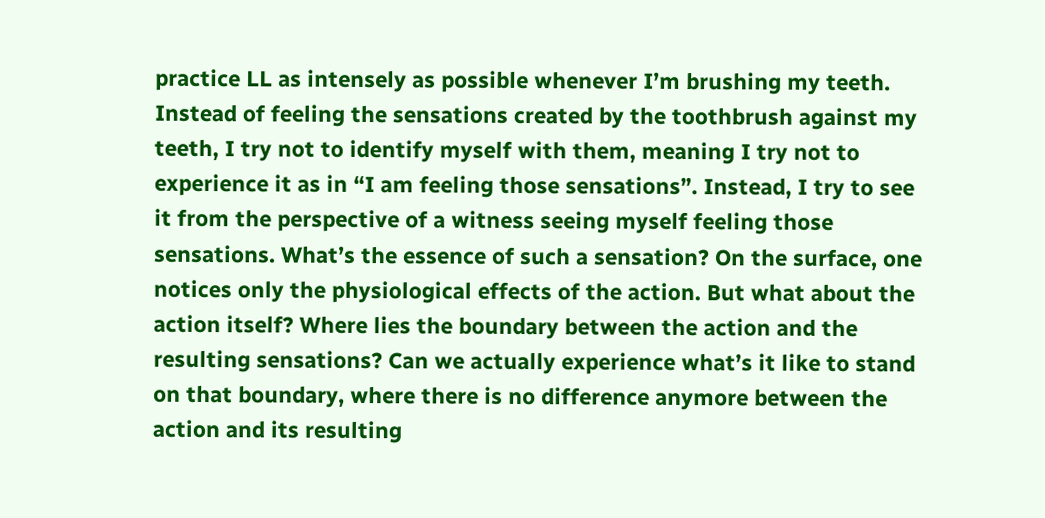practice LL as intensely as possible whenever I’m brushing my teeth. Instead of feeling the sensations created by the toothbrush against my teeth, I try not to identify myself with them, meaning I try not to experience it as in “I am feeling those sensations”. Instead, I try to see it from the perspective of a witness seeing myself feeling those sensations. What’s the essence of such a sensation? On the surface, one notices only the physiological effects of the action. But what about the action itself? Where lies the boundary between the action and the resulting sensations? Can we actually experience what’s it like to stand on that boundary, where there is no difference anymore between the action and its resulting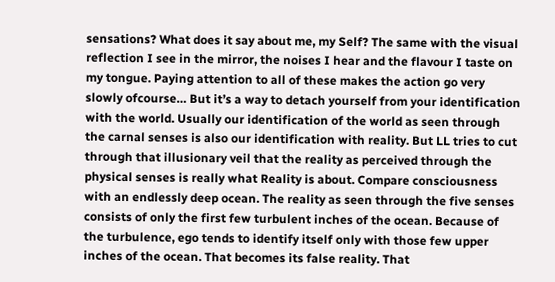sensations? What does it say about me, my Self? The same with the visual reflection I see in the mirror, the noises I hear and the flavour I taste on my tongue. Paying attention to all of these makes the action go very slowly ofcourse… But it’s a way to detach yourself from your identification with the world. Usually our identification of the world as seen through the carnal senses is also our identification with reality. But LL tries to cut through that illusionary veil that the reality as perceived through the physical senses is really what Reality is about. Compare consciousness with an endlessly deep ocean. The reality as seen through the five senses consists of only the first few turbulent inches of the ocean. Because of the turbulence, ego tends to identify itself only with those few upper inches of the ocean. That becomes its false reality. That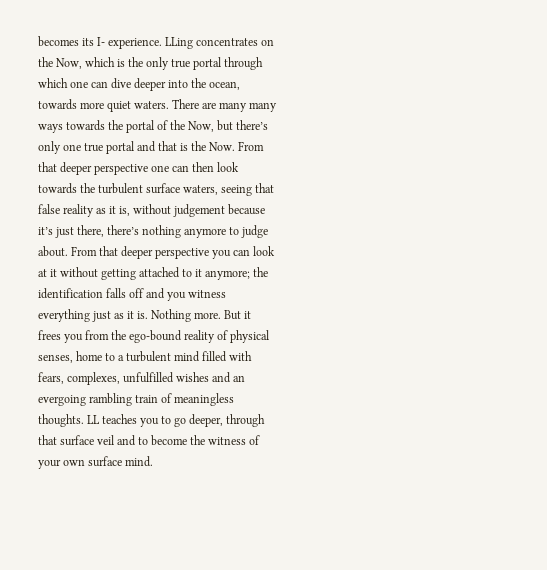becomes its I- experience. LLing concentrates on the Now, which is the only true portal through which one can dive deeper into the ocean, towards more quiet waters. There are many many ways towards the portal of the Now, but there’s only one true portal and that is the Now. From that deeper perspective one can then look towards the turbulent surface waters, seeing that false reality as it is, without judgement because it’s just there, there’s nothing anymore to judge about. From that deeper perspective you can look at it without getting attached to it anymore; the identification falls off and you witness everything just as it is. Nothing more. But it frees you from the ego-bound reality of physical senses, home to a turbulent mind filled with fears, complexes, unfulfilled wishes and an evergoing rambling train of meaningless thoughts. LL teaches you to go deeper, through that surface veil and to become the witness of your own surface mind.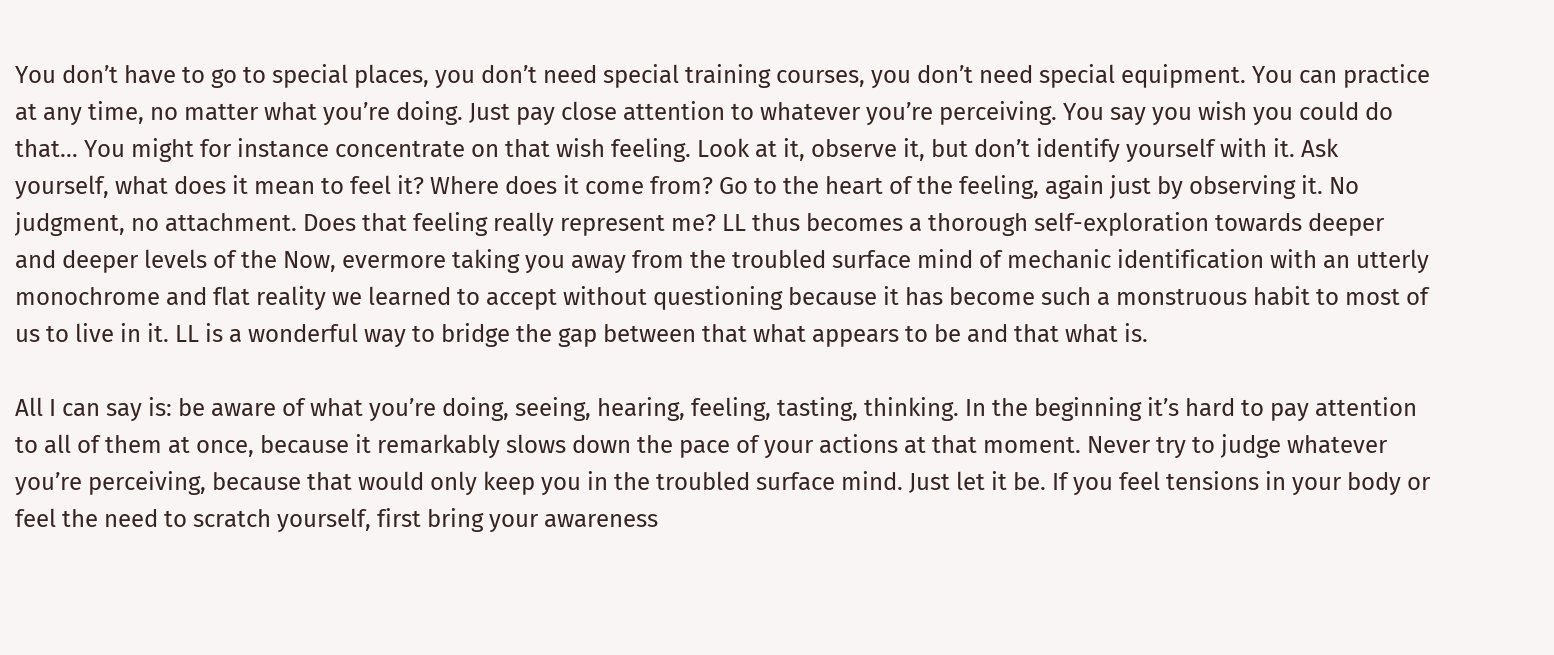You don’t have to go to special places, you don’t need special training courses, you don’t need special equipment. You can practice at any time, no matter what you’re doing. Just pay close attention to whatever you’re perceiving. You say you wish you could do that… You might for instance concentrate on that wish feeling. Look at it, observe it, but don’t identify yourself with it. Ask yourself, what does it mean to feel it? Where does it come from? Go to the heart of the feeling, again just by observing it. No judgment, no attachment. Does that feeling really represent me? LL thus becomes a thorough self-exploration towards deeper and deeper levels of the Now, evermore taking you away from the troubled surface mind of mechanic identification with an utterly monochrome and flat reality we learned to accept without questioning because it has become such a monstruous habit to most of us to live in it. LL is a wonderful way to bridge the gap between that what appears to be and that what is.

All I can say is: be aware of what you’re doing, seeing, hearing, feeling, tasting, thinking. In the beginning it’s hard to pay attention to all of them at once, because it remarkably slows down the pace of your actions at that moment. Never try to judge whatever you’re perceiving, because that would only keep you in the troubled surface mind. Just let it be. If you feel tensions in your body or feel the need to scratch yourself, first bring your awareness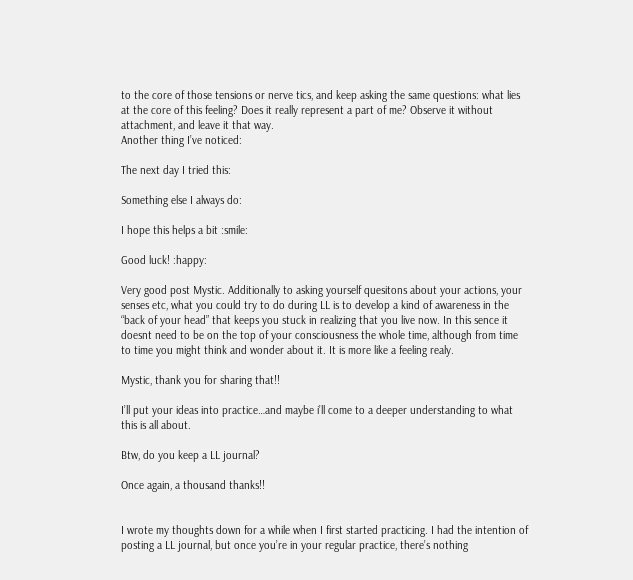to the core of those tensions or nerve tics, and keep asking the same questions: what lies at the core of this feeling? Does it really represent a part of me? Observe it without attachment, and leave it that way.
Another thing I’ve noticed:

The next day I tried this:

Something else I always do:

I hope this helps a bit :smile:

Good luck! :happy:

Very good post Mystic. Additionally to asking yourself quesitons about your actions, your senses etc, what you could try to do during LL is to develop a kind of awareness in the “back of your head” that keeps you stuck in realizing that you live now. In this sence it doesnt need to be on the top of your consciousness the whole time, although from time to time you might think and wonder about it. It is more like a feeling realy.

Mystic, thank you for sharing that!!

I’ll put your ideas into practice…and maybe i’ll come to a deeper understanding to what this is all about.

Btw, do you keep a LL journal?

Once again, a thousand thanks!!


I wrote my thoughts down for a while when I first started practicing. I had the intention of posting a LL journal, but once you’re in your regular practice, there’s nothing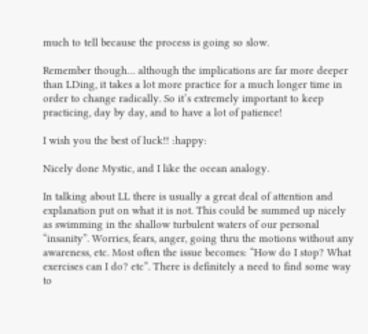much to tell because the process is going so slow.

Remember though… although the implications are far more deeper than LDing, it takes a lot more practice for a much longer time in order to change radically. So it’s extremely important to keep practicing, day by day, and to have a lot of patience!

I wish you the best of luck!! :happy:

Nicely done Mystic, and I like the ocean analogy.

In talking about LL there is usually a great deal of attention and explanation put on what it is not. This could be summed up nicely as swimming in the shallow turbulent waters of our personal “insanity”. Worries, fears, anger, going thru the motions without any awareness, etc. Most often the issue becomes: “How do I stop? What exercises can I do? etc”. There is definitely a need to find some way to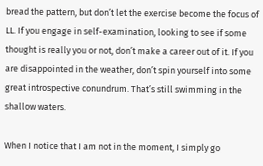bread the pattern, but don’t let the exercise become the focus of LL. If you engage in self-examination, looking to see if some thought is really you or not, don’t make a career out of it. If you are disappointed in the weather, don’t spin yourself into some great introspective conundrum. That’s still swimming in the shallow waters.

When I notice that I am not in the moment, I simply go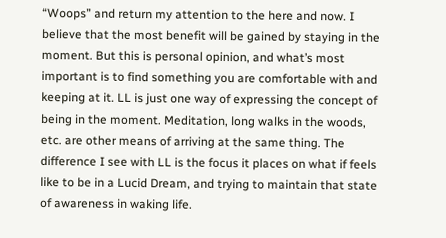“Woops” and return my attention to the here and now. I believe that the most benefit will be gained by staying in the moment. But this is personal opinion, and what’s most important is to find something you are comfortable with and keeping at it. LL is just one way of expressing the concept of being in the moment. Meditation, long walks in the woods, etc. are other means of arriving at the same thing. The difference I see with LL is the focus it places on what if feels like to be in a Lucid Dream, and trying to maintain that state of awareness in waking life.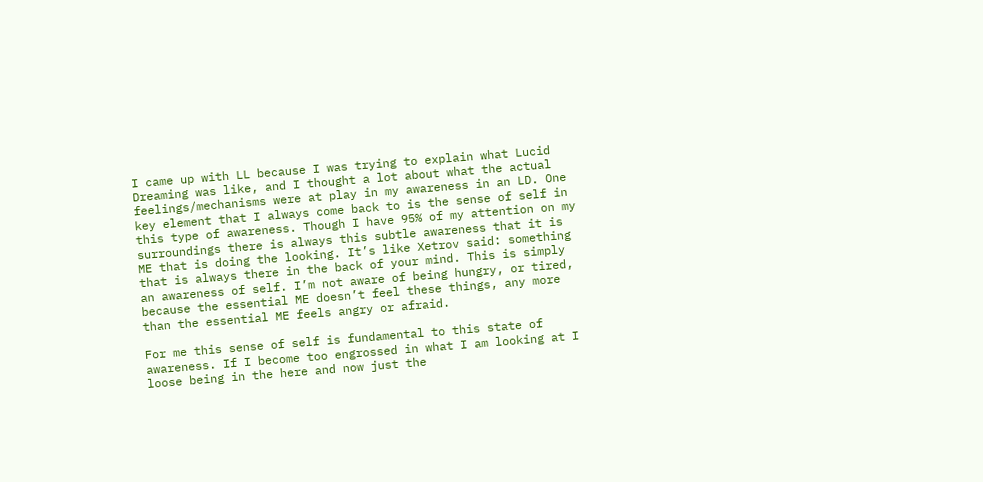I came up with LL because I was trying to explain what Lucid Dreaming was like, and I thought a lot about what the actual feelings/mechanisms were at play in my awareness in an LD. One key element that I always come back to is the sense of self in this type of awareness. Though I have 95% of my attention on my surroundings there is always this subtle awareness that it is ME that is doing the looking. It’s like Xetrov said: something that is always there in the back of your mind. This is simply an awareness of self. I’m not aware of being hungry, or tired, because the essential ME doesn’t feel these things, any more than the essential ME feels angry or afraid.

For me this sense of self is fundamental to this state of awareness. If I become too engrossed in what I am looking at I loose being in the here and now just the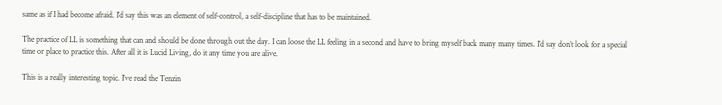same as if I had become afraid. I’d say this was an element of self-control, a self-discipline that has to be maintained.

The practice of LL is something that can and should be done through out the day. I can loose the LL feeling in a second and have to bring myself back many many times. I’d say don’t look for a special time or place to practice this. After all it is Lucid Living, do it any time you are alive.

This is a really interesting topic. I’ve read the Tenzin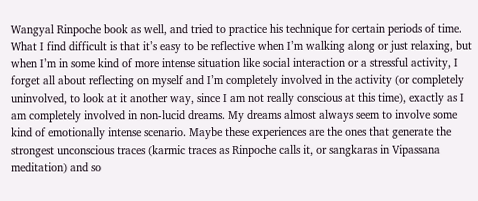Wangyal Rinpoche book as well, and tried to practice his technique for certain periods of time. What I find difficult is that it’s easy to be reflective when I’m walking along or just relaxing, but when I’m in some kind of more intense situation like social interaction or a stressful activity, I forget all about reflecting on myself and I’m completely involved in the activity (or completely uninvolved, to look at it another way, since I am not really conscious at this time), exactly as I am completely involved in non-lucid dreams. My dreams almost always seem to involve some kind of emotionally intense scenario. Maybe these experiences are the ones that generate the strongest unconscious traces (karmic traces as Rinpoche calls it, or sangkaras in Vipassana meditation) and so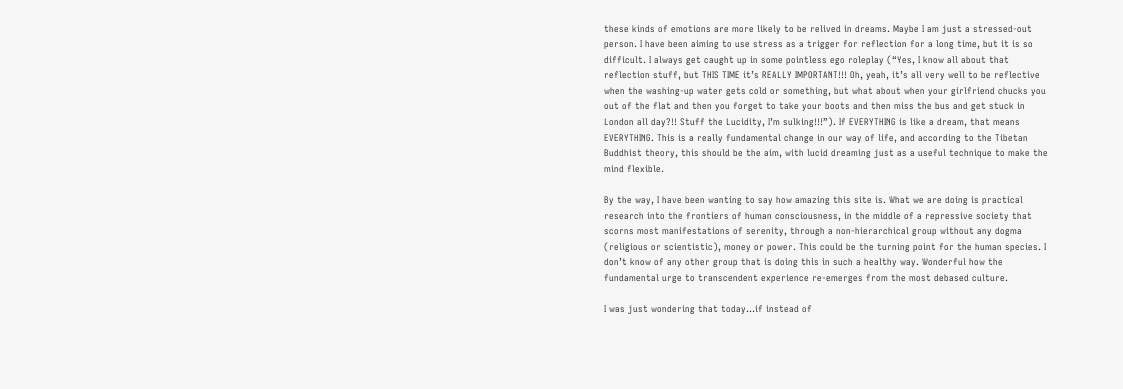these kinds of emotions are more likely to be relived in dreams. Maybe I am just a stressed-out person. I have been aiming to use stress as a trigger for reflection for a long time, but it is so difficult. I always get caught up in some pointless ego roleplay (“Yes, I know all about that reflection stuff, but THIS TIME it’s REALLY IMPORTANT!!! Oh, yeah, it’s all very well to be reflective when the washing-up water gets cold or something, but what about when your girlfriend chucks you out of the flat and then you forget to take your boots and then miss the bus and get stuck in London all day?!! Stuff the Lucidity, I’m sulking!!!”). If EVERYTHING is like a dream, that means EVERYTHING. This is a really fundamental change in our way of life, and according to the Tibetan Buddhist theory, this should be the aim, with lucid dreaming just as a useful technique to make the mind flexible.

By the way, I have been wanting to say how amazing this site is. What we are doing is practical research into the frontiers of human consciousness, in the middle of a repressive society that scorns most manifestations of serenity, through a non-hierarchical group without any dogma (religious or scientistic), money or power. This could be the turning point for the human species. I don’t know of any other group that is doing this in such a healthy way. Wonderful how the fundamental urge to transcendent experience re-emerges from the most debased culture.

I was just wondering that today…if instead of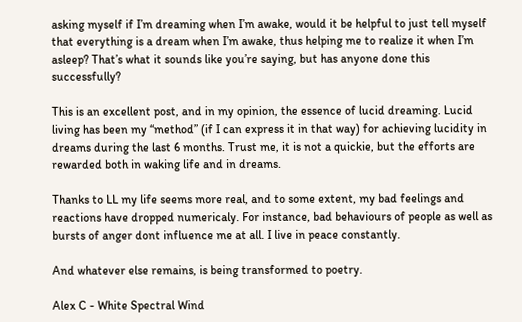asking myself if I’m dreaming when I’m awake, would it be helpful to just tell myself that everything is a dream when I’m awake, thus helping me to realize it when I’m asleep? That’s what it sounds like you’re saying, but has anyone done this successfully?

This is an excellent post, and in my opinion, the essence of lucid dreaming. Lucid living has been my “method” (if I can express it in that way) for achieving lucidity in dreams during the last 6 months. Trust me, it is not a quickie, but the efforts are rewarded both in waking life and in dreams.

Thanks to LL my life seems more real, and to some extent, my bad feelings and reactions have dropped numericaly. For instance, bad behaviours of people as well as bursts of anger dont influence me at all. I live in peace constantly.

And whatever else remains, is being transformed to poetry.

Alex C - White Spectral Wind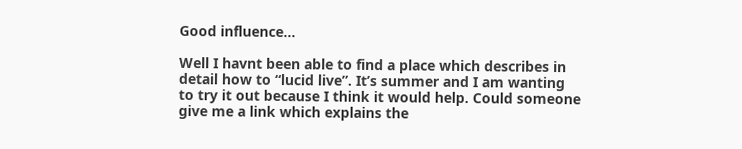Good influence…

Well I havnt been able to find a place which describes in detail how to “lucid live”. It’s summer and I am wanting to try it out because I think it would help. Could someone give me a link which explains the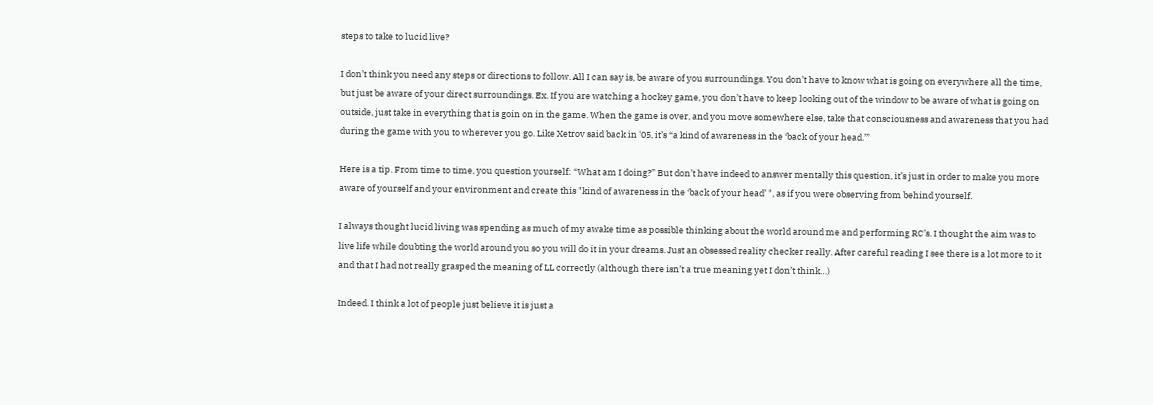steps to take to lucid live?

I don’t think you need any steps or directions to follow. All I can say is, be aware of you surroundings. You don’t have to know what is going on everywhere all the time, but just be aware of your direct surroundings. Ex. If you are watching a hockey game, you don’t have to keep looking out of the window to be aware of what is going on outside, just take in everything that is goin on in the game. When the game is over, and you move somewhere else, take that consciousness and awareness that you had during the game with you to wherever you go. Like Xetrov said back in '05, it’s “a kind of awareness in the ‘back of your head.’”

Here is a tip. From time to time, you question yourself: “What am I doing?” But don’t have indeed to answer mentally this question, it’s just in order to make you more aware of yourself and your environment and create this "kind of awareness in the ‘back of your head’ ", as if you were observing from behind yourself.

I always thought lucid living was spending as much of my awake time as possible thinking about the world around me and performing RC’s. I thought the aim was to live life while doubting the world around you so you will do it in your dreams. Just an obsessed reality checker really. After careful reading I see there is a lot more to it and that I had not really grasped the meaning of LL correctly (although there isn’t a true meaning yet I don’t think…)

Indeed. I think a lot of people just believe it is just a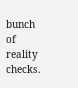bunch of reality checks.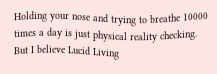Holding your nose and trying to breathe 10000 times a day is just physical reality checking. But I believe Lucid Living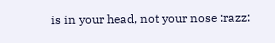is in your head, not your nose :razz: